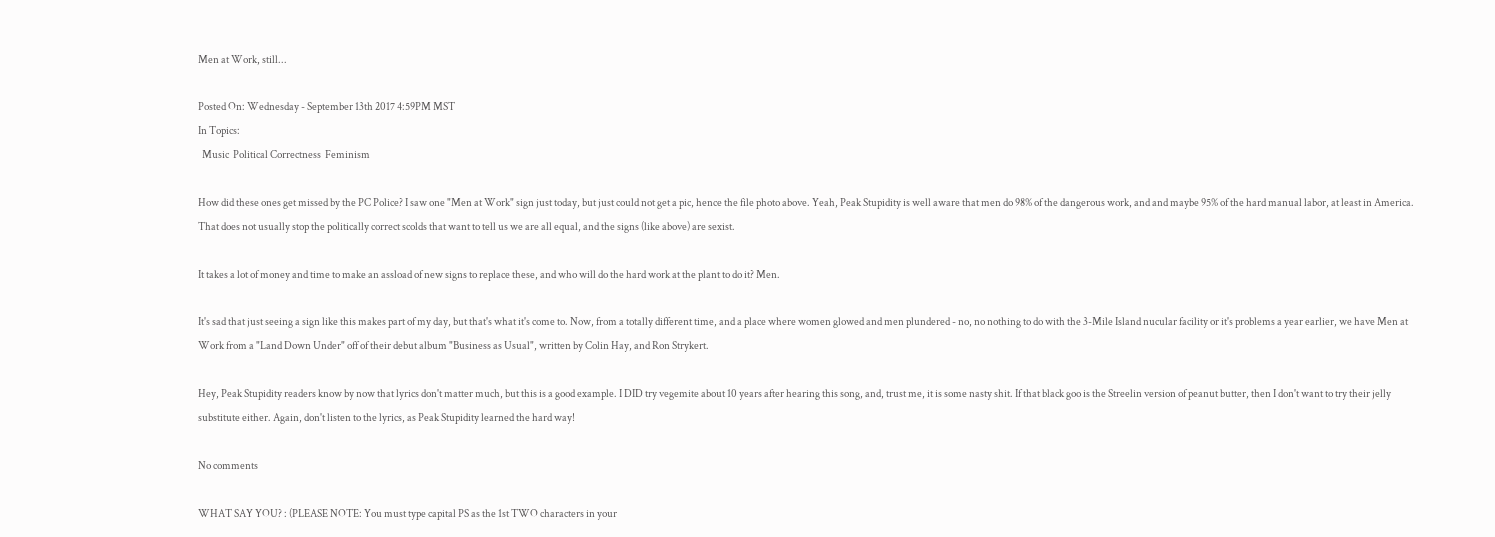Men at Work, still...

Posted On: Wednesday - September 13th 2017 4:59PM MST
In Topics:
  Music  Political Correctness  Feminism

How did these ones get missed by the PC Police? I saw one "Men at Work" sign just today, but just could not get a pic, hence the file photo above. Yeah, Peak Stupidity is well aware that men do 98% of the dangerous work, and and maybe 95% of the hard manual labor, at least in America. That does not usually stop the politically correct scolds that want to tell us we are all equal, and the signs (like above) are sexist.

It takes a lot of money and time to make an assload of new signs to replace these, and who will do the hard work at the plant to do it? Men.

It's sad that just seeing a sign like this makes part of my day, but that's what it's come to. Now, from a totally different time, and a place where women glowed and men plundered - no, no nothing to do with the 3-Mile Island nucular facility or it's problems a year earlier, we have Men at Work from a "Land Down Under" off of their debut album "Business as Usual", written by Colin Hay, and Ron Strykert.

Hey, Peak Stupidity readers know by now that lyrics don't matter much, but this is a good example. I DID try vegemite about 10 years after hearing this song, and, trust me, it is some nasty shit. If that black goo is the Streelin version of peanut butter, then I don't want to try their jelly substitute either. Again, don't listen to the lyrics, as Peak Stupidity learned the hard way!

No comments

WHAT SAY YOU? : (PLEASE NOTE: You must type capital PS as the 1st TWO characters in your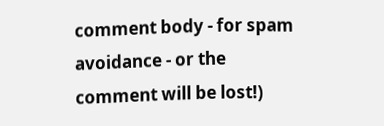comment body - for spam avoidance - or the comment will be lost!)